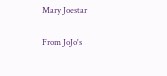Mary Joestar

From JoJo's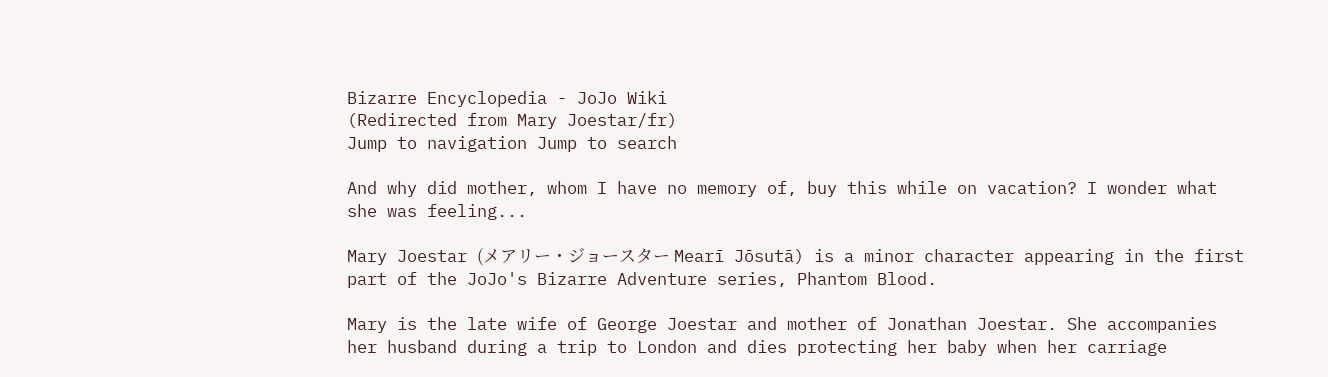Bizarre Encyclopedia - JoJo Wiki
(Redirected from Mary Joestar/fr)
Jump to navigation Jump to search

And why did mother, whom I have no memory of, buy this while on vacation? I wonder what she was feeling...

Mary Joestar (メアリー・ジョースター Mearī Jōsutā) is a minor character appearing in the first part of the JoJo's Bizarre Adventure series, Phantom Blood.

Mary is the late wife of George Joestar and mother of Jonathan Joestar. She accompanies her husband during a trip to London and dies protecting her baby when her carriage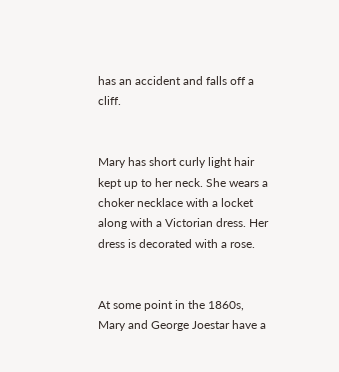has an accident and falls off a cliff.


Mary has short curly light hair kept up to her neck. She wears a choker necklace with a locket along with a Victorian dress. Her dress is decorated with a rose.


At some point in the 1860s, Mary and George Joestar have a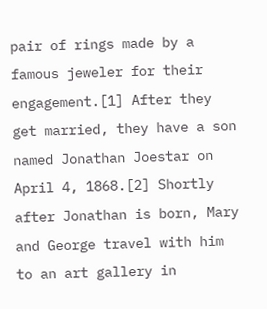pair of rings made by a famous jeweler for their engagement.[1] After they get married, they have a son named Jonathan Joestar on April 4, 1868.[2] Shortly after Jonathan is born, Mary and George travel with him to an art gallery in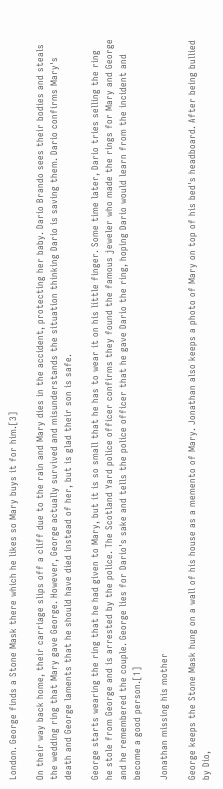London. George finds a Stone Mask there which he likes so Mary buys it for him.[3]

On their way back home, their carriage slips off a cliff due to the rain and Mary dies in the accident, protecting her baby. Dario Brando sees their bodies and steals the wedding ring that Mary gave George. However, George actually survived and misunderstands the situation thinking Dario is saving them. Dario confirms Mary's death and George laments that he should have died instead of her, but is glad their son is safe.

George starts wearing the ring that he had given to Mary, but it is so small that he has to wear it on his little finger. Some time later, Dario tries selling the ring he stole from George and is arrested by the police. The Scotland Yard police officer confirms they found the famous jeweler who made the rings for Mary and George and he remembered the couple. George lies for Dario's sake and tells the police officer that he gave Dario the ring, hoping Dario would learn from the incident and become a good person.[1]

Jonathan missing his mother

George keeps the Stone Mask hung on a wall of his house as a memento of Mary. Jonathan also keeps a photo of Mary on top of his bed's headboard. After being bullied by Dio,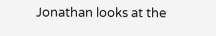Jonathan looks at the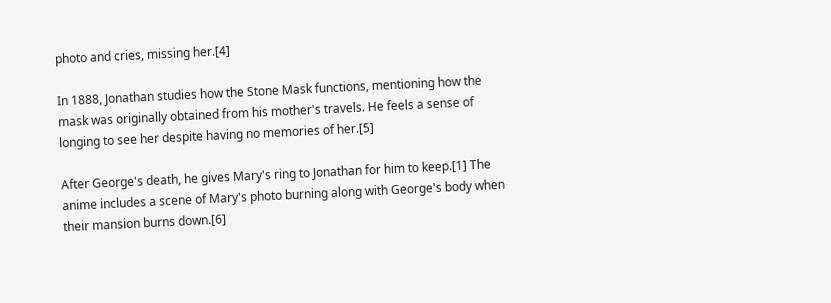photo and cries, missing her.[4]

In 1888, Jonathan studies how the Stone Mask functions, mentioning how the mask was originally obtained from his mother's travels. He feels a sense of longing to see her despite having no memories of her.[5]

After George's death, he gives Mary's ring to Jonathan for him to keep.[1] The anime includes a scene of Mary's photo burning along with George's body when their mansion burns down.[6]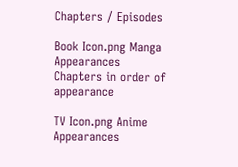Chapters / Episodes

Book Icon.png Manga Appearances
Chapters in order of appearance

TV Icon.png Anime Appearances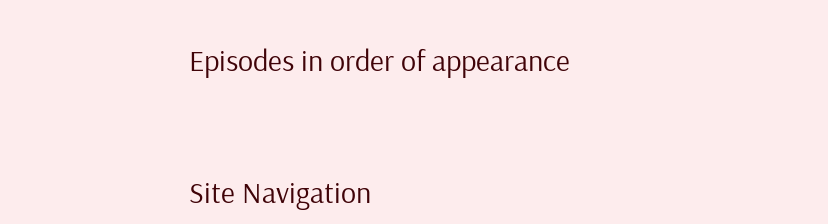Episodes in order of appearance



Site Navigation